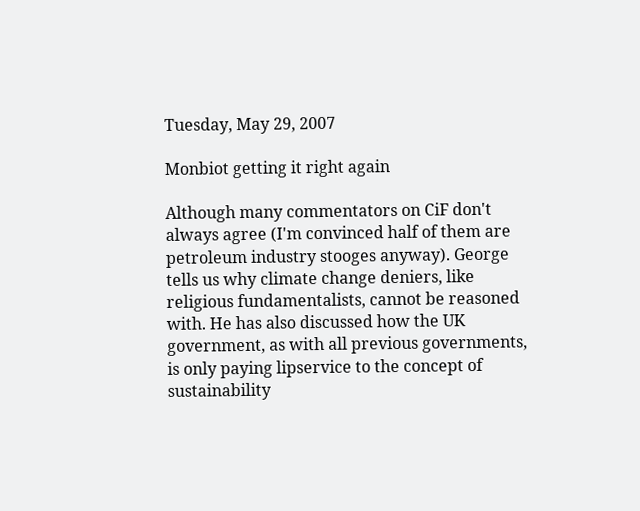Tuesday, May 29, 2007

Monbiot getting it right again

Although many commentators on CiF don't always agree (I'm convinced half of them are petroleum industry stooges anyway). George tells us why climate change deniers, like religious fundamentalists, cannot be reasoned with. He has also discussed how the UK government, as with all previous governments, is only paying lipservice to the concept of sustainability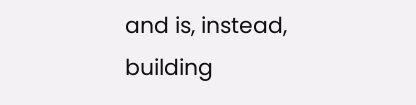and is, instead, building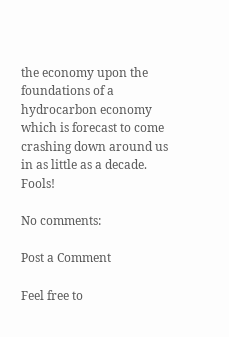the economy upon the foundations of a hydrocarbon economy which is forecast to come crashing down around us in as little as a decade. Fools!

No comments:

Post a Comment

Feel free to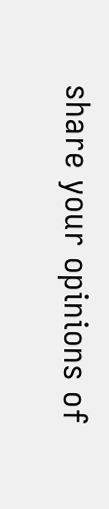share your opinions of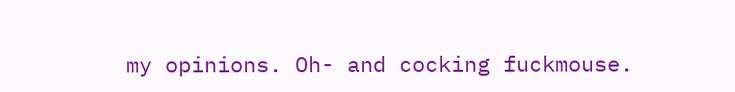my opinions. Oh- and cocking fuckmouse.